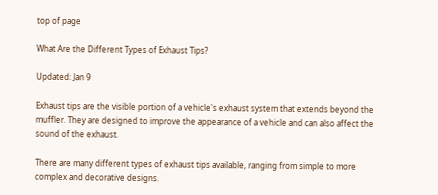top of page

What Are the Different Types of Exhaust Tips?

Updated: Jan 9

Exhaust tips are the visible portion of a vehicle's exhaust system that extends beyond the muffler. They are designed to improve the appearance of a vehicle and can also affect the sound of the exhaust.

There are many different types of exhaust tips available, ranging from simple to more complex and decorative designs.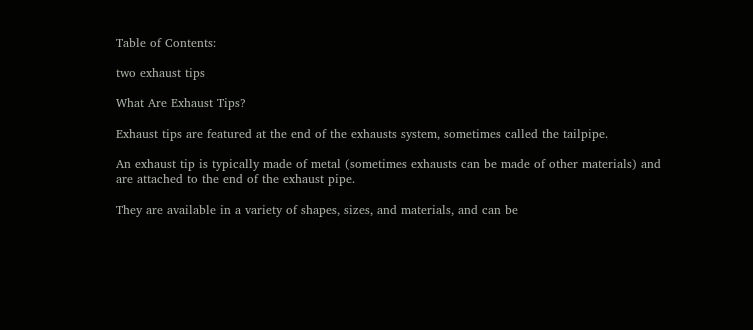Table of Contents:

two exhaust tips

What Are Exhaust Tips?

Exhaust tips are featured at the end of the exhausts system, sometimes called the tailpipe.

An exhaust tip is typically made of metal (sometimes exhausts can be made of other materials) and are attached to the end of the exhaust pipe.

They are available in a variety of shapes, sizes, and materials, and can be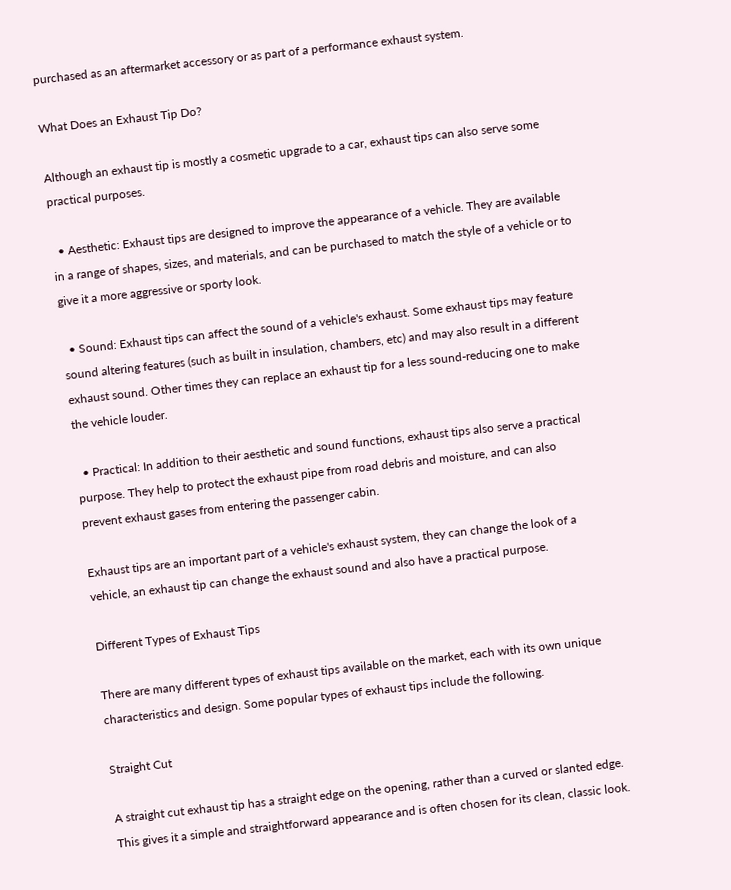purchased as an aftermarket accessory or as part of a performance exhaust system.

What Does an Exhaust Tip Do?

Although an exhaust tip is mostly a cosmetic upgrade to a car, exhaust tips can also serve some practical purposes.

  • Aesthetic: Exhaust tips are designed to improve the appearance of a vehicle. They are available in a range of shapes, sizes, and materials, and can be purchased to match the style of a vehicle or to give it a more aggressive or sporty look.

  • Sound: Exhaust tips can affect the sound of a vehicle's exhaust. Some exhaust tips may feature sound altering features (such as built in insulation, chambers, etc) and may also result in a different exhaust sound. Other times they can replace an exhaust tip for a less sound-reducing one to make the vehicle louder.

  • Practical: In addition to their aesthetic and sound functions, exhaust tips also serve a practical purpose. They help to protect the exhaust pipe from road debris and moisture, and can also prevent exhaust gases from entering the passenger cabin.

Exhaust tips are an important part of a vehicle's exhaust system, they can change the look of a vehicle, an exhaust tip can change the exhaust sound and also have a practical purpose.

Different Types of Exhaust Tips

There are many different types of exhaust tips available on the market, each with its own unique characteristics and design. Some popular types of exhaust tips include the following.

Straight Cut

A straight cut exhaust tip has a straight edge on the opening, rather than a curved or slanted edge. This gives it a simple and straightforward appearance and is often chosen for its clean, classic look.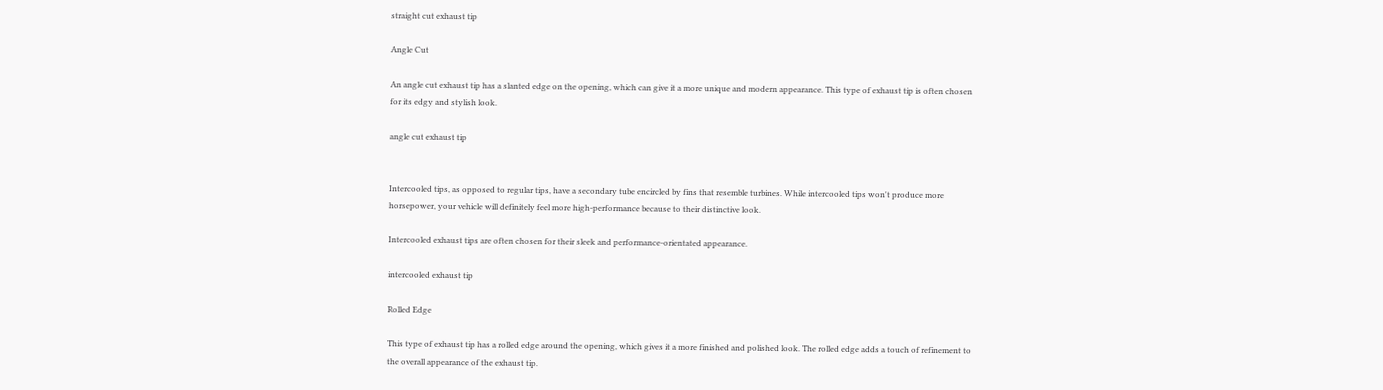straight cut exhaust tip

Angle Cut

An angle cut exhaust tip has a slanted edge on the opening, which can give it a more unique and modern appearance. This type of exhaust tip is often chosen for its edgy and stylish look.

angle cut exhaust tip


Intercooled tips, as opposed to regular tips, have a secondary tube encircled by fins that resemble turbines. While intercooled tips won't produce more horsepower, your vehicle will definitely feel more high-performance because to their distinctive look.

Intercooled exhaust tips are often chosen for their sleek and performance-orientated appearance.

intercooled exhaust tip

Rolled Edge

This type of exhaust tip has a rolled edge around the opening, which gives it a more finished and polished look. The rolled edge adds a touch of refinement to the overall appearance of the exhaust tip.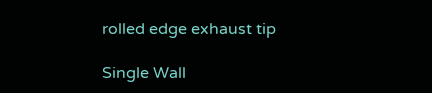rolled edge exhaust tip

Single Wall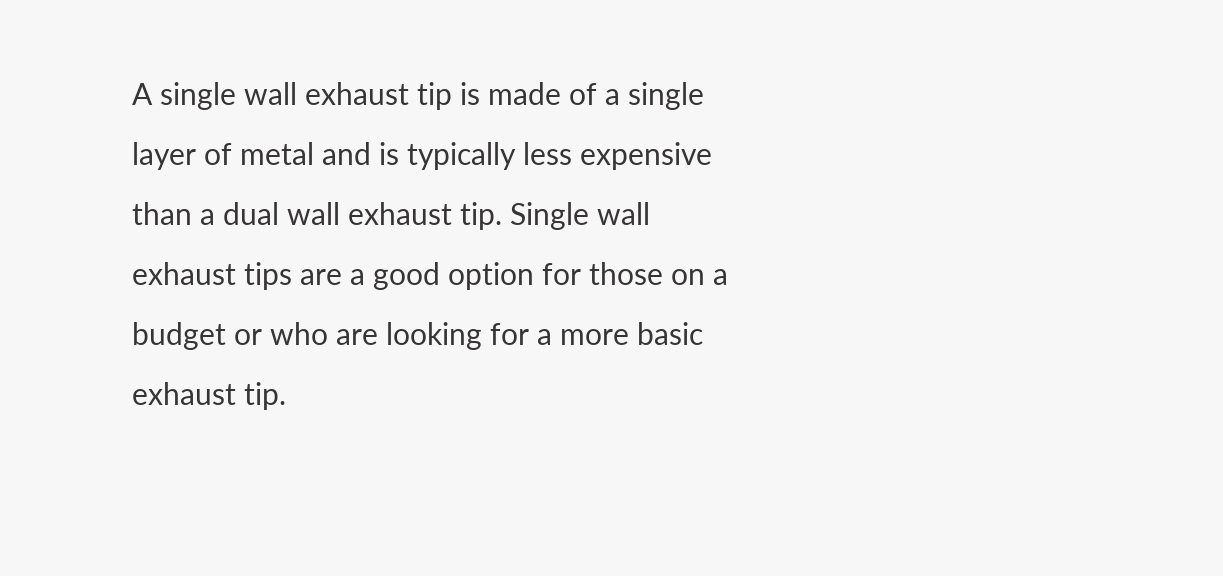A single wall exhaust tip is made of a single layer of metal and is typically less expensive than a dual wall exhaust tip. Single wall exhaust tips are a good option for those on a budget or who are looking for a more basic exhaust tip.